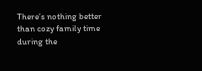There’s nothing better than cozy family time during the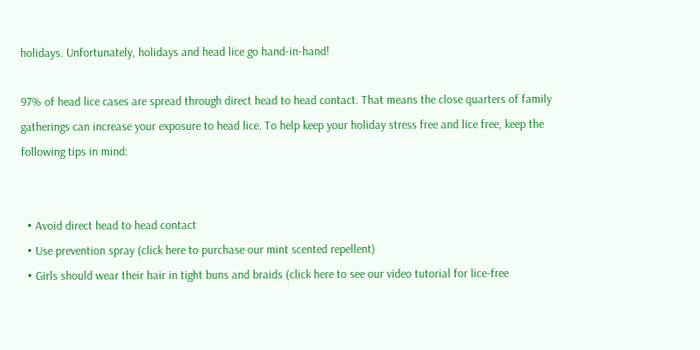holidays. Unfortunately, holidays and head lice go hand-in-hand!

97% of head lice cases are spread through direct head to head contact. That means the close quarters of family gatherings can increase your exposure to head lice. To help keep your holiday stress free and lice free, keep the following tips in mind:


  • Avoid direct head to head contact
  • Use prevention spray (click here to purchase our mint scented repellent)
  • Girls should wear their hair in tight buns and braids (click here to see our video tutorial for lice-free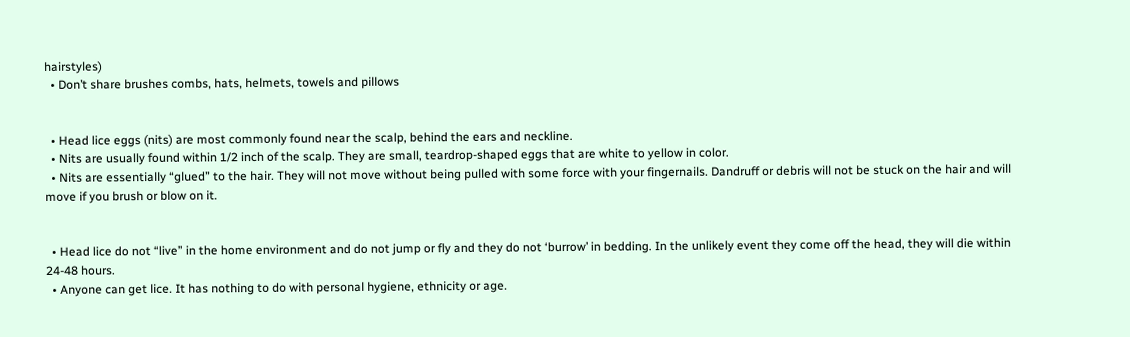hairstyles)
  • Don’t share brushes combs, hats, helmets, towels and pillows


  • Head lice eggs (nits) are most commonly found near the scalp, behind the ears and neckline.
  • Nits are usually found within 1/2 inch of the scalp. They are small, teardrop-shaped eggs that are white to yellow in color.
  • Nits are essentially “glued” to the hair. They will not move without being pulled with some force with your fingernails. Dandruff or debris will not be stuck on the hair and will move if you brush or blow on it.


  • Head lice do not “live” in the home environment and do not jump or fly and they do not ‘burrow’ in bedding. In the unlikely event they come off the head, they will die within 24-48 hours.
  • Anyone can get lice. It has nothing to do with personal hygiene, ethnicity or age.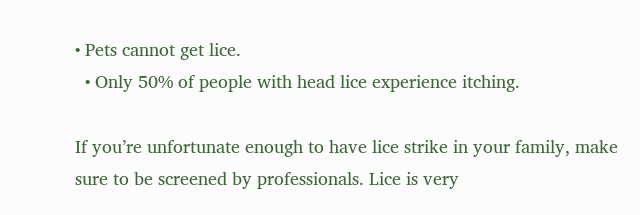• Pets cannot get lice.
  • Only 50% of people with head lice experience itching.

If you’re unfortunate enough to have lice strike in your family, make sure to be screened by professionals. Lice is very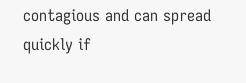contagious and can spread quickly if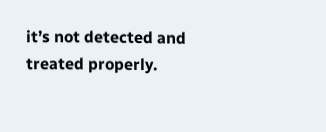it’s not detected and treated properly.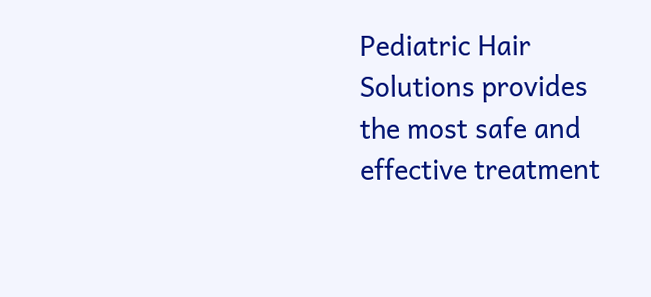Pediatric Hair Solutions provides the most safe and effective treatment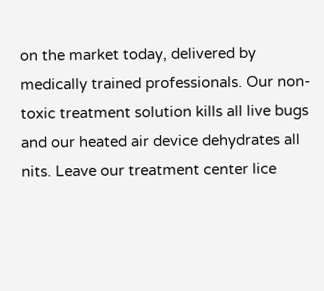on the market today, delivered by medically trained professionals. Our non-toxic treatment solution kills all live bugs and our heated air device dehydrates all nits. Leave our treatment center lice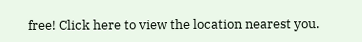free! Click here to view the location nearest you.